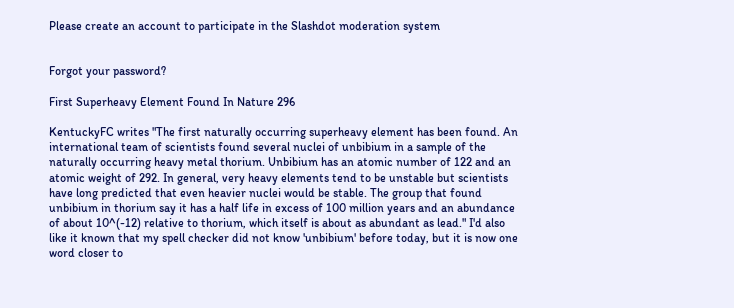Please create an account to participate in the Slashdot moderation system


Forgot your password?

First Superheavy Element Found In Nature 296

KentuckyFC writes "The first naturally occurring superheavy element has been found. An international team of scientists found several nuclei of unbibium in a sample of the naturally occurring heavy metal thorium. Unbibium has an atomic number of 122 and an atomic weight of 292. In general, very heavy elements tend to be unstable but scientists have long predicted that even heavier nuclei would be stable. The group that found unbibium in thorium say it has a half life in excess of 100 million years and an abundance of about 10^(-12) relative to thorium, which itself is about as abundant as lead." I'd also like it known that my spell checker did not know 'unbibium' before today, but it is now one word closer to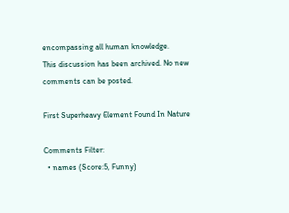encompassing all human knowledge.
This discussion has been archived. No new comments can be posted.

First Superheavy Element Found In Nature

Comments Filter:
  • names (Score:5, Funny)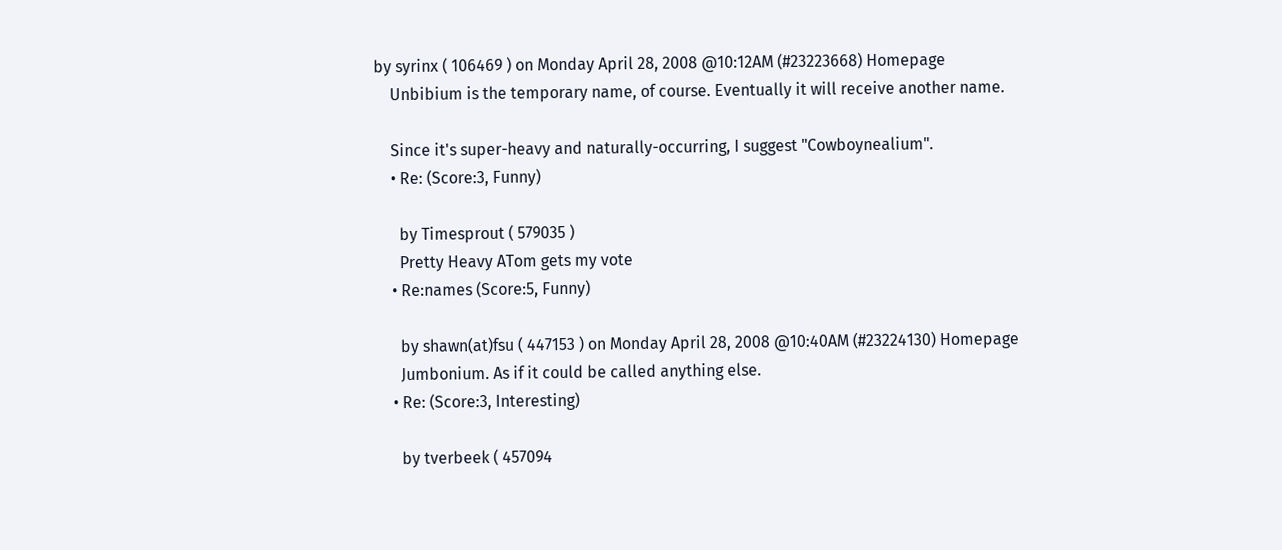by syrinx ( 106469 ) on Monday April 28, 2008 @10:12AM (#23223668) Homepage
    Unbibium is the temporary name, of course. Eventually it will receive another name.

    Since it's super-heavy and naturally-occurring, I suggest "Cowboynealium".
    • Re: (Score:3, Funny)

      by Timesprout ( 579035 )
      Pretty Heavy ATom gets my vote
    • Re:names (Score:5, Funny)

      by shawn(at)fsu ( 447153 ) on Monday April 28, 2008 @10:40AM (#23224130) Homepage
      Jumbonium. As if it could be called anything else.
    • Re: (Score:3, Interesting)

      by tverbeek ( 457094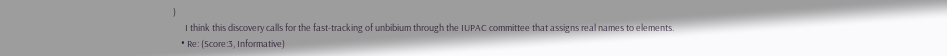)
      I think this discovery calls for the fast-tracking of unbibium through the IUPAC committee that assigns real names to elements.
    • Re: (Score:3, Informative)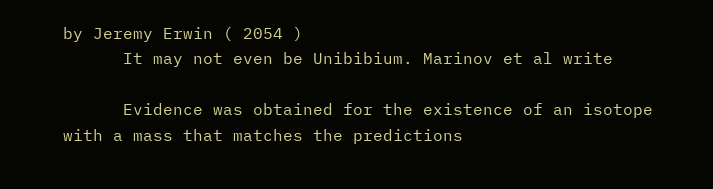by Jeremy Erwin ( 2054 )
      It may not even be Unibibium. Marinov et al write

      Evidence was obtained for the existence of an isotope with a mass that matches the predictions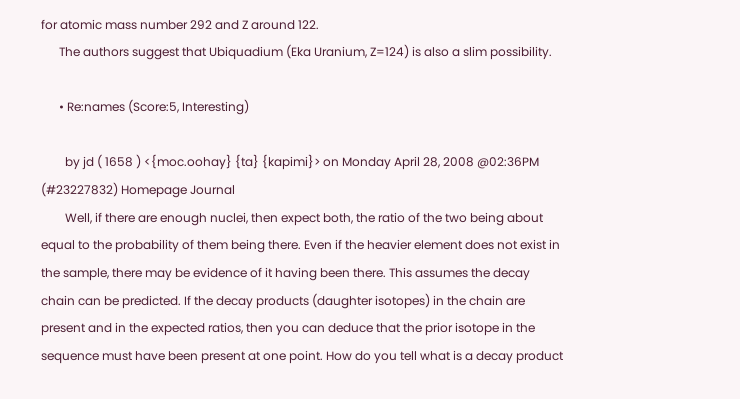for atomic mass number 292 and Z around 122.
      The authors suggest that Ubiquadium (Eka Uranium, Z=124) is also a slim possibility.

      • Re:names (Score:5, Interesting)

        by jd ( 1658 ) <{moc.oohay} {ta} {kapimi}> on Monday April 28, 2008 @02:36PM (#23227832) Homepage Journal
        Well, if there are enough nuclei, then expect both, the ratio of the two being about equal to the probability of them being there. Even if the heavier element does not exist in the sample, there may be evidence of it having been there. This assumes the decay chain can be predicted. If the decay products (daughter isotopes) in the chain are present and in the expected ratios, then you can deduce that the prior isotope in the sequence must have been present at one point. How do you tell what is a decay product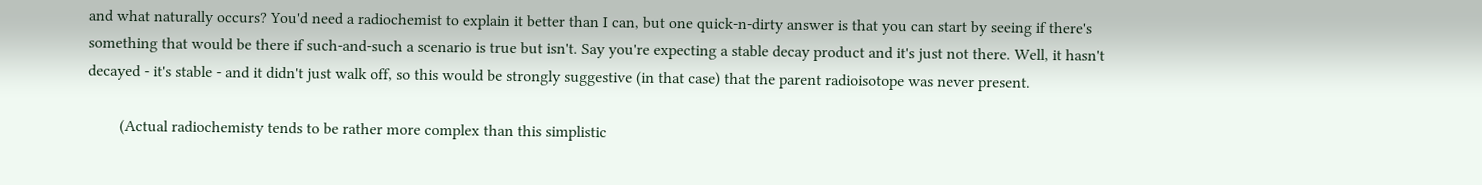and what naturally occurs? You'd need a radiochemist to explain it better than I can, but one quick-n-dirty answer is that you can start by seeing if there's something that would be there if such-and-such a scenario is true but isn't. Say you're expecting a stable decay product and it's just not there. Well, it hasn't decayed - it's stable - and it didn't just walk off, so this would be strongly suggestive (in that case) that the parent radioisotope was never present.

        (Actual radiochemisty tends to be rather more complex than this simplistic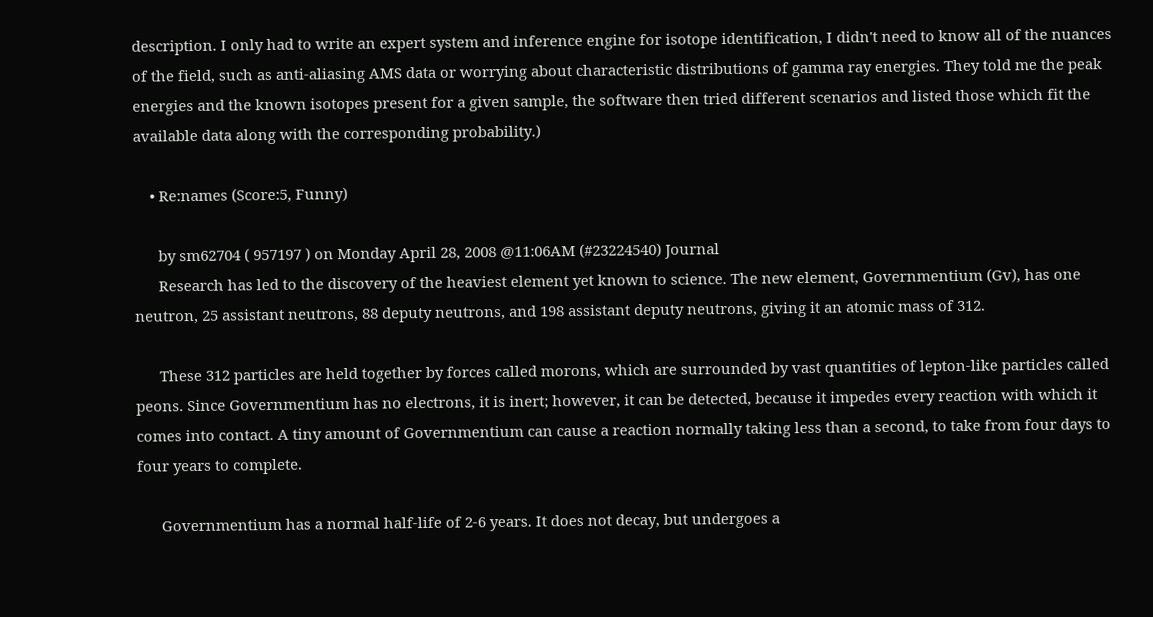description. I only had to write an expert system and inference engine for isotope identification, I didn't need to know all of the nuances of the field, such as anti-aliasing AMS data or worrying about characteristic distributions of gamma ray energies. They told me the peak energies and the known isotopes present for a given sample, the software then tried different scenarios and listed those which fit the available data along with the corresponding probability.)

    • Re:names (Score:5, Funny)

      by sm62704 ( 957197 ) on Monday April 28, 2008 @11:06AM (#23224540) Journal
      Research has led to the discovery of the heaviest element yet known to science. The new element, Governmentium (Gv), has one neutron, 25 assistant neutrons, 88 deputy neutrons, and 198 assistant deputy neutrons, giving it an atomic mass of 312.

      These 312 particles are held together by forces called morons, which are surrounded by vast quantities of lepton-like particles called peons. Since Governmentium has no electrons, it is inert; however, it can be detected, because it impedes every reaction with which it comes into contact. A tiny amount of Governmentium can cause a reaction normally taking less than a second, to take from four days to four years to complete.

      Governmentium has a normal half-life of 2-6 years. It does not decay, but undergoes a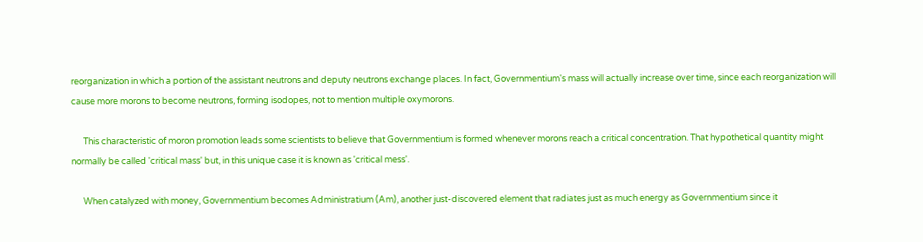reorganization in which a portion of the assistant neutrons and deputy neutrons exchange places. In fact, Governmentium's mass will actually increase over time, since each reorganization will cause more morons to become neutrons, forming isodopes, not to mention multiple oxymorons.

      This characteristic of moron promotion leads some scientists to believe that Governmentium is formed whenever morons reach a critical concentration. That hypothetical quantity might normally be called 'critical mass' but, in this unique case it is known as 'critical mess'.

      When catalyzed with money, Governmentium becomes Administratium (Am), another just-discovered element that radiates just as much energy as Governmentium since it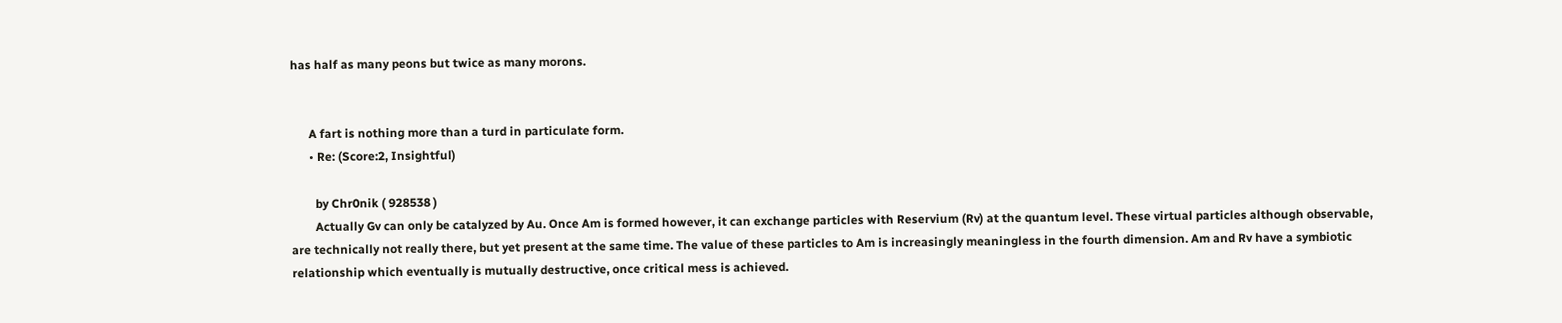has half as many peons but twice as many morons.


      A fart is nothing more than a turd in particulate form.
      • Re: (Score:2, Insightful)

        by Chr0nik ( 928538 )
        Actually Gv can only be catalyzed by Au. Once Am is formed however, it can exchange particles with Reservium (Rv) at the quantum level. These virtual particles although observable, are technically not really there, but yet present at the same time. The value of these particles to Am is increasingly meaningless in the fourth dimension. Am and Rv have a symbiotic relationship which eventually is mutually destructive, once critical mess is achieved.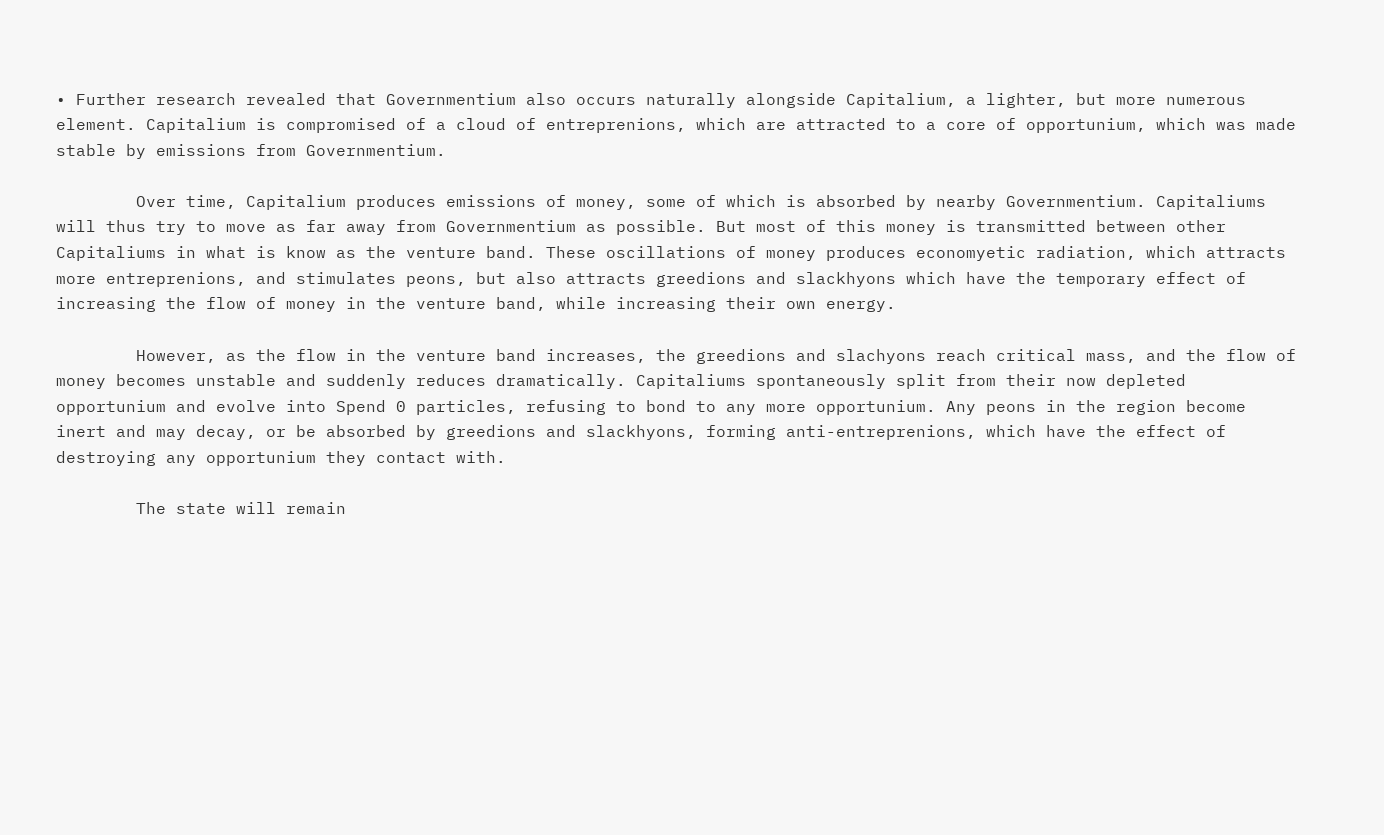• Further research revealed that Governmentium also occurs naturally alongside Capitalium, a lighter, but more numerous element. Capitalium is compromised of a cloud of entreprenions, which are attracted to a core of opportunium, which was made stable by emissions from Governmentium.

        Over time, Capitalium produces emissions of money, some of which is absorbed by nearby Governmentium. Capitaliums will thus try to move as far away from Governmentium as possible. But most of this money is transmitted between other Capitaliums in what is know as the venture band. These oscillations of money produces economyetic radiation, which attracts more entreprenions, and stimulates peons, but also attracts greedions and slackhyons which have the temporary effect of increasing the flow of money in the venture band, while increasing their own energy.

        However, as the flow in the venture band increases, the greedions and slachyons reach critical mass, and the flow of money becomes unstable and suddenly reduces dramatically. Capitaliums spontaneously split from their now depleted opportunium and evolve into Spend 0 particles, refusing to bond to any more opportunium. Any peons in the region become inert and may decay, or be absorbed by greedions and slackhyons, forming anti-entreprenions, which have the effect of destroying any opportunium they contact with.

        The state will remain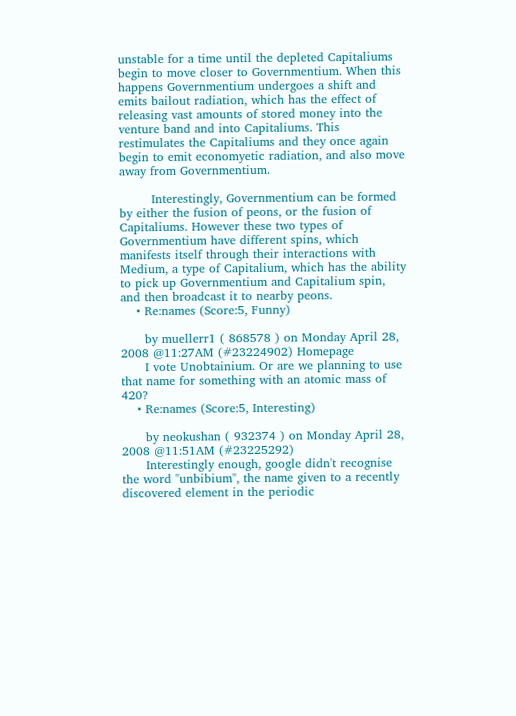unstable for a time until the depleted Capitaliums begin to move closer to Governmentium. When this happens Governmentium undergoes a shift and emits bailout radiation, which has the effect of releasing vast amounts of stored money into the venture band and into Capitaliums. This restimulates the Capitaliums and they once again begin to emit economyetic radiation, and also move away from Governmentium.

        Interestingly, Governmentium can be formed by either the fusion of peons, or the fusion of Capitaliums. However these two types of Governmentium have different spins, which manifests itself through their interactions with Medium, a type of Capitalium, which has the ability to pick up Governmentium and Capitalium spin, and then broadcast it to nearby peons.
    • Re:names (Score:5, Funny)

      by muellerr1 ( 868578 ) on Monday April 28, 2008 @11:27AM (#23224902) Homepage
      I vote Unobtainium. Or are we planning to use that name for something with an atomic mass of 420?
    • Re:names (Score:5, Interesting)

      by neokushan ( 932374 ) on Monday April 28, 2008 @11:51AM (#23225292)
      Interestingly enough, google didn't recognise the word "unbibium", the name given to a recently discovered element in the periodic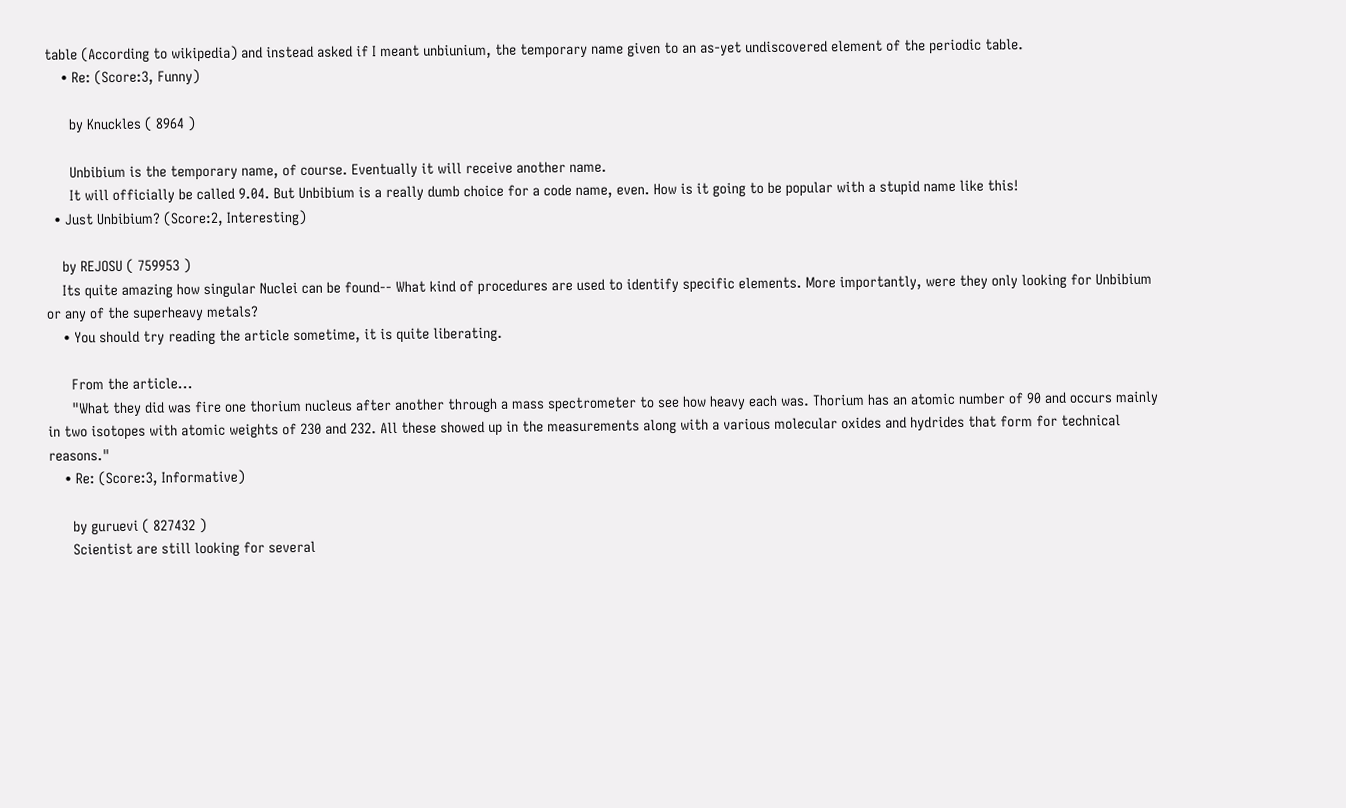table (According to wikipedia) and instead asked if I meant unbiunium, the temporary name given to an as-yet undiscovered element of the periodic table.
    • Re: (Score:3, Funny)

      by Knuckles ( 8964 )

      Unbibium is the temporary name, of course. Eventually it will receive another name.
      It will officially be called 9.04. But Unbibium is a really dumb choice for a code name, even. How is it going to be popular with a stupid name like this!
  • Just Unbibium? (Score:2, Interesting)

    by REJOSU ( 759953 )
    Its quite amazing how singular Nuclei can be found-- What kind of procedures are used to identify specific elements. More importantly, were they only looking for Unbibium or any of the superheavy metals?
    • You should try reading the article sometime, it is quite liberating.

      From the article...
      "What they did was fire one thorium nucleus after another through a mass spectrometer to see how heavy each was. Thorium has an atomic number of 90 and occurs mainly in two isotopes with atomic weights of 230 and 232. All these showed up in the measurements along with a various molecular oxides and hydrides that form for technical reasons."
    • Re: (Score:3, Informative)

      by guruevi ( 827432 )
      Scientist are still looking for several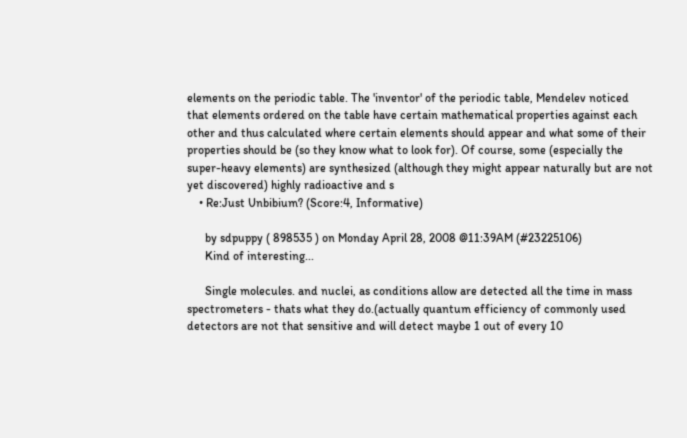elements on the periodic table. The 'inventor' of the periodic table, Mendelev noticed that elements ordered on the table have certain mathematical properties against each other and thus calculated where certain elements should appear and what some of their properties should be (so they know what to look for). Of course, some (especially the super-heavy elements) are synthesized (although they might appear naturally but are not yet discovered) highly radioactive and s
    • Re:Just Unbibium? (Score:4, Informative)

      by sdpuppy ( 898535 ) on Monday April 28, 2008 @11:39AM (#23225106)
      Kind of interesting...

      Single molecules. and nuclei, as conditions allow are detected all the time in mass spectrometers - thats what they do.(actually quantum efficiency of commonly used detectors are not that sensitive and will detect maybe 1 out of every 10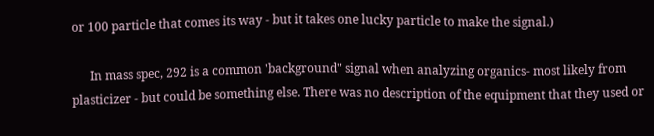or 100 particle that comes its way - but it takes one lucky particle to make the signal.)

      In mass spec, 292 is a common 'background" signal when analyzing organics- most likely from plasticizer - but could be something else. There was no description of the equipment that they used or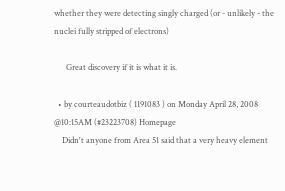whether they were detecting singly charged (or - unlikely - the nuclei fully stripped of electrons)

      Great discovery if it is what it is.

  • by courteaudotbiz ( 1191083 ) on Monday April 28, 2008 @10:15AM (#23223708) Homepage
    Didn't anyone from Area 51 said that a very heavy element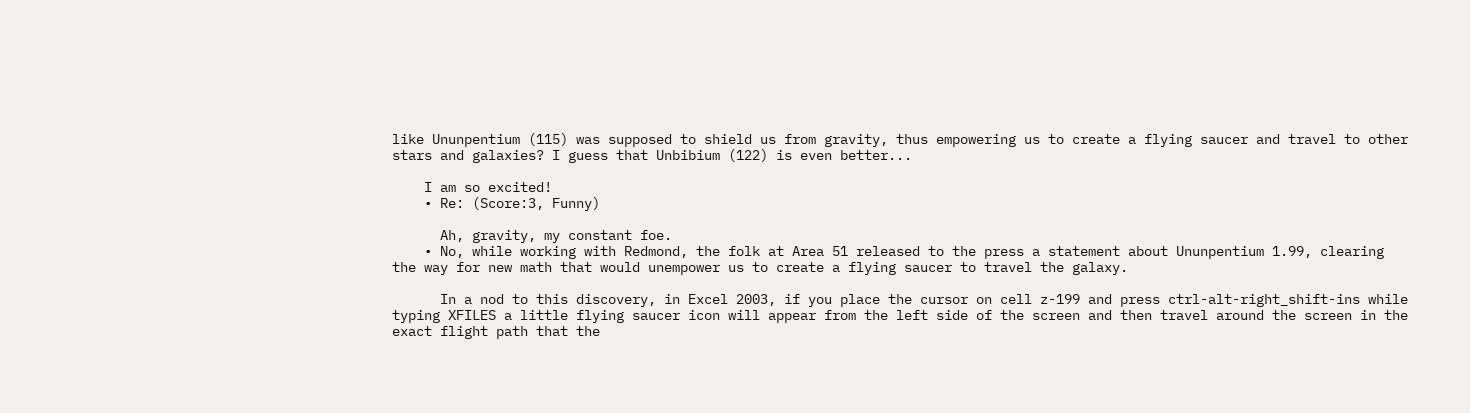like Ununpentium (115) was supposed to shield us from gravity, thus empowering us to create a flying saucer and travel to other stars and galaxies? I guess that Unbibium (122) is even better...

    I am so excited!
    • Re: (Score:3, Funny)

      Ah, gravity, my constant foe.
    • No, while working with Redmond, the folk at Area 51 released to the press a statement about Ununpentium 1.99, clearing the way for new math that would unempower us to create a flying saucer to travel the galaxy.

      In a nod to this discovery, in Excel 2003, if you place the cursor on cell z-199 and press ctrl-alt-right_shift-ins while typing XFILES a little flying saucer icon will appear from the left side of the screen and then travel around the screen in the exact flight path that the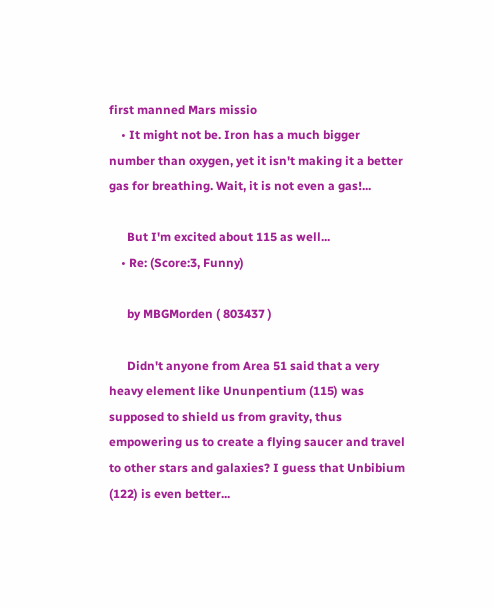first manned Mars missio
    • It might not be. Iron has a much bigger number than oxygen, yet it isn't making it a better gas for breathing. Wait, it is not even a gas!...

      But I'm excited about 115 as well...
    • Re: (Score:3, Funny)

      by MBGMorden ( 803437 )

      Didn't anyone from Area 51 said that a very heavy element like Ununpentium (115) was supposed to shield us from gravity, thus empowering us to create a flying saucer and travel to other stars and galaxies? I guess that Unbibium (122) is even better...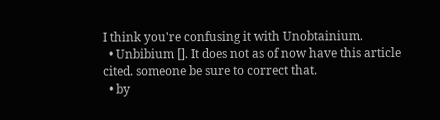I think you're confusing it with Unobtainium.
  • Unbibium []. It does not as of now have this article cited. someone be sure to correct that.
  • by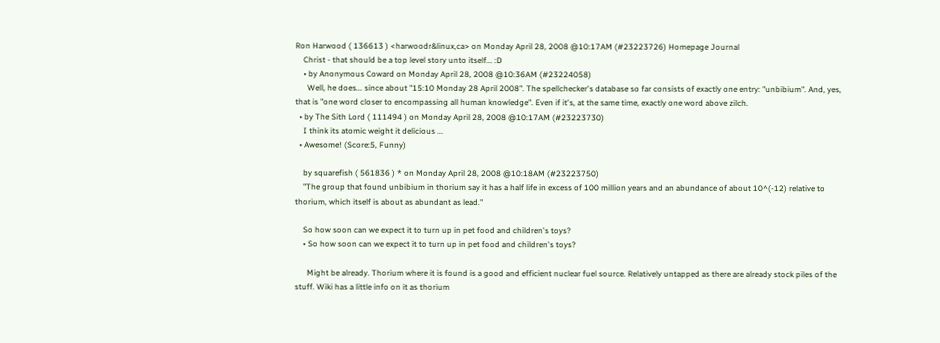Ron Harwood ( 136613 ) <harwoodr&linux,ca> on Monday April 28, 2008 @10:17AM (#23223726) Homepage Journal
    Christ - that should be a top level story unto itself... :D
    • by Anonymous Coward on Monday April 28, 2008 @10:36AM (#23224058)
      Well, he does... since about "15:10 Monday 28 April 2008". The spellchecker's database so far consists of exactly one entry: "unbibium". And, yes, that is "one word closer to encompassing all human knowledge". Even if it's, at the same time, exactly one word above zilch.
  • by The Sith Lord ( 111494 ) on Monday April 28, 2008 @10:17AM (#23223730)
    I think its atomic weight it delicious ...
  • Awesome! (Score:5, Funny)

    by squarefish ( 561836 ) * on Monday April 28, 2008 @10:18AM (#23223750)
    "The group that found unbibium in thorium say it has a half life in excess of 100 million years and an abundance of about 10^(-12) relative to thorium, which itself is about as abundant as lead."

    So how soon can we expect it to turn up in pet food and children's toys?
    • So how soon can we expect it to turn up in pet food and children's toys?

      Might be already. Thorium where it is found is a good and efficient nuclear fuel source. Relatively untapped as there are already stock piles of the stuff. Wiki has a little info on it as thorium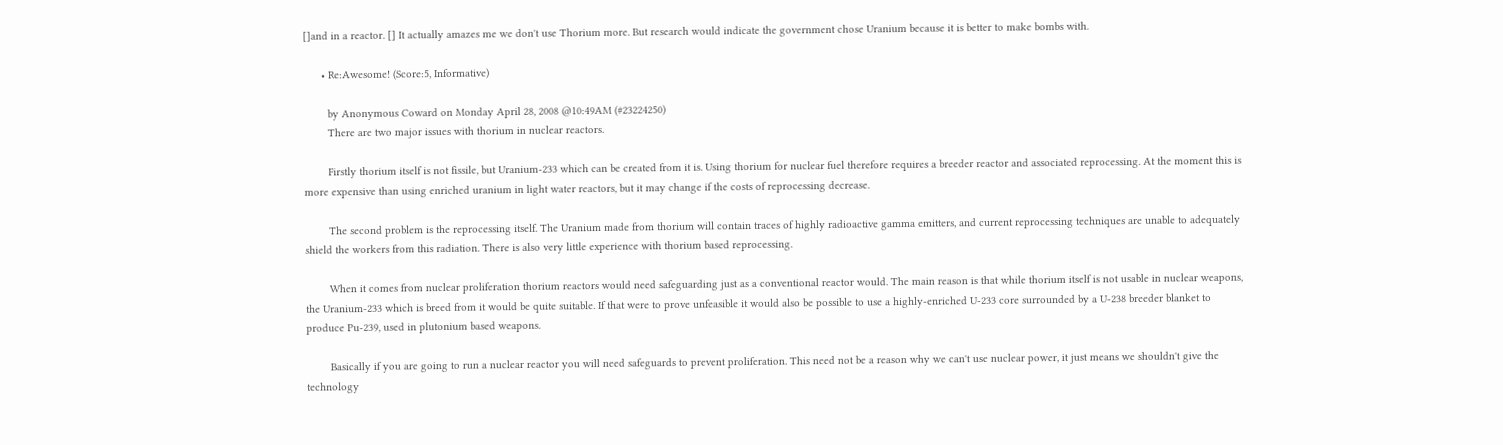[]and in a reactor. [] It actually amazes me we don't use Thorium more. But research would indicate the government chose Uranium because it is better to make bombs with.

      • Re:Awesome! (Score:5, Informative)

        by Anonymous Coward on Monday April 28, 2008 @10:49AM (#23224250)
        There are two major issues with thorium in nuclear reactors.

        Firstly thorium itself is not fissile, but Uranium-233 which can be created from it is. Using thorium for nuclear fuel therefore requires a breeder reactor and associated reprocessing. At the moment this is more expensive than using enriched uranium in light water reactors, but it may change if the costs of reprocessing decrease.

        The second problem is the reprocessing itself. The Uranium made from thorium will contain traces of highly radioactive gamma emitters, and current reprocessing techniques are unable to adequately shield the workers from this radiation. There is also very little experience with thorium based reprocessing.

        When it comes from nuclear proliferation thorium reactors would need safeguarding just as a conventional reactor would. The main reason is that while thorium itself is not usable in nuclear weapons, the Uranium-233 which is breed from it would be quite suitable. If that were to prove unfeasible it would also be possible to use a highly-enriched U-233 core surrounded by a U-238 breeder blanket to produce Pu-239, used in plutonium based weapons.

        Basically if you are going to run a nuclear reactor you will need safeguards to prevent proliferation. This need not be a reason why we can't use nuclear power, it just means we shouldn't give the technology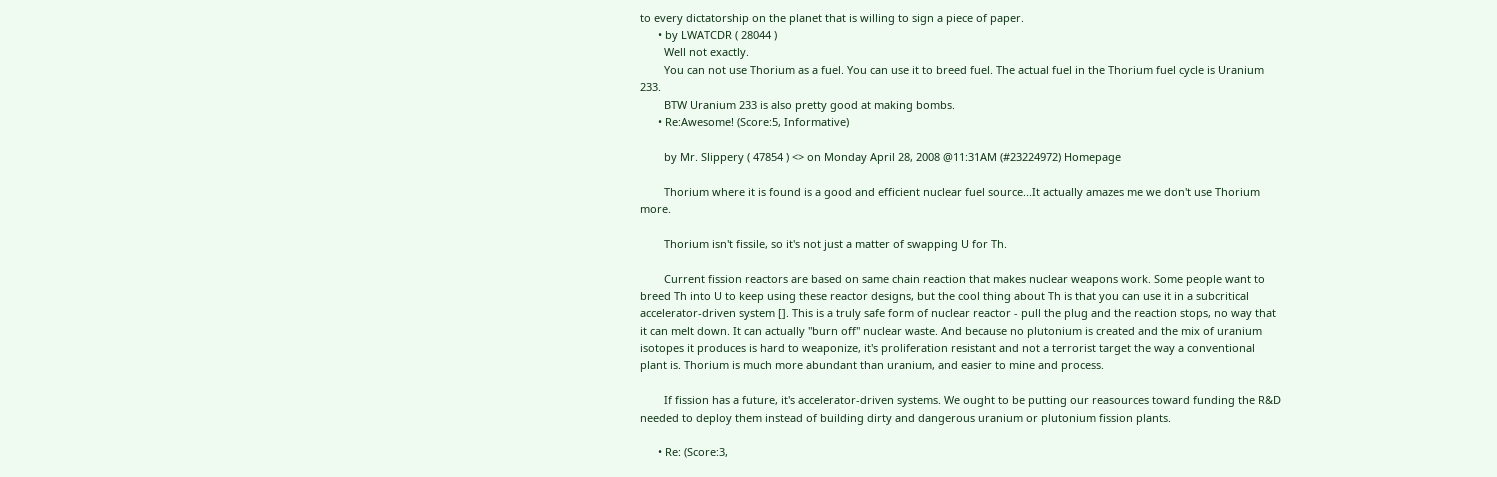to every dictatorship on the planet that is willing to sign a piece of paper.
      • by LWATCDR ( 28044 )
        Well not exactly.
        You can not use Thorium as a fuel. You can use it to breed fuel. The actual fuel in the Thorium fuel cycle is Uranium 233.
        BTW Uranium 233 is also pretty good at making bombs.
      • Re:Awesome! (Score:5, Informative)

        by Mr. Slippery ( 47854 ) <> on Monday April 28, 2008 @11:31AM (#23224972) Homepage

        Thorium where it is found is a good and efficient nuclear fuel source...It actually amazes me we don't use Thorium more.

        Thorium isn't fissile, so it's not just a matter of swapping U for Th.

        Current fission reactors are based on same chain reaction that makes nuclear weapons work. Some people want to breed Th into U to keep using these reactor designs, but the cool thing about Th is that you can use it in a subcritical accelerator-driven system []. This is a truly safe form of nuclear reactor - pull the plug and the reaction stops, no way that it can melt down. It can actually "burn off" nuclear waste. And because no plutonium is created and the mix of uranium isotopes it produces is hard to weaponize, it's proliferation resistant and not a terrorist target the way a conventional plant is. Thorium is much more abundant than uranium, and easier to mine and process.

        If fission has a future, it's accelerator-driven systems. We ought to be putting our reasources toward funding the R&D needed to deploy them instead of building dirty and dangerous uranium or plutonium fission plants.

      • Re: (Score:3,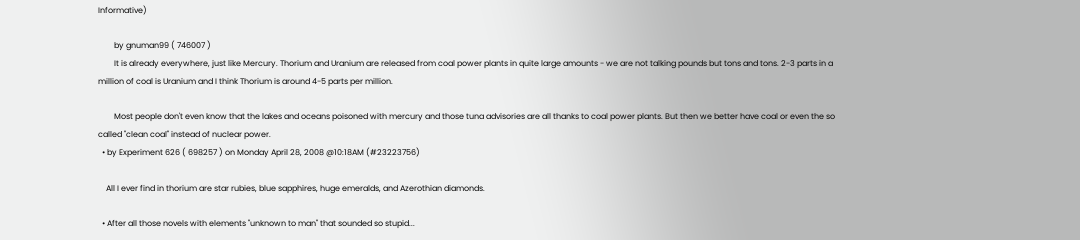Informative)

        by gnuman99 ( 746007 )
        It is already everywhere, just like Mercury. Thorium and Uranium are released from coal power plants in quite large amounts - we are not talking pounds but tons and tons. 2-3 parts in a million of coal is Uranium and I think Thorium is around 4-5 parts per million.

        Most people don't even know that the lakes and oceans poisoned with mercury and those tuna advisories are all thanks to coal power plants. But then we better have coal or even the so called "clean coal" instead of nuclear power.
  • by Experiment 626 ( 698257 ) on Monday April 28, 2008 @10:18AM (#23223756)

    All I ever find in thorium are star rubies, blue sapphires, huge emeralds, and Azerothian diamonds.

  • After all those novels with elements "unknown to man" that sounded so stupid...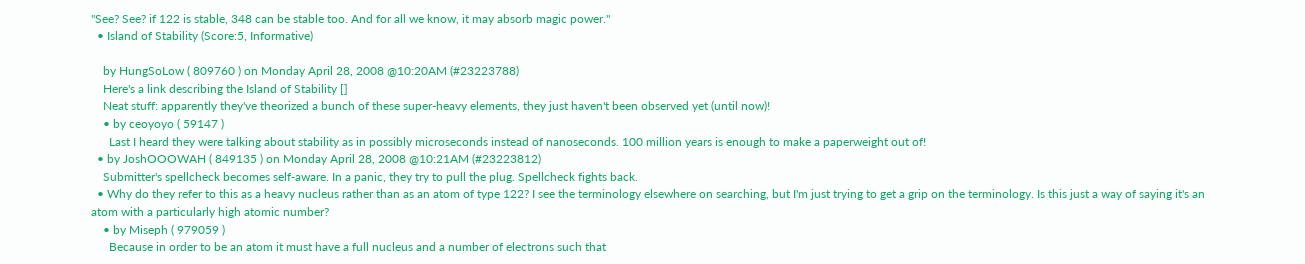"See? See? if 122 is stable, 348 can be stable too. And for all we know, it may absorb magic power."
  • Island of Stability (Score:5, Informative)

    by HungSoLow ( 809760 ) on Monday April 28, 2008 @10:20AM (#23223788)
    Here's a link describing the Island of Stability []
    Neat stuff: apparently they've theorized a bunch of these super-heavy elements, they just haven't been observed yet (until now)!
    • by ceoyoyo ( 59147 )
      Last I heard they were talking about stability as in possibly microseconds instead of nanoseconds. 100 million years is enough to make a paperweight out of!
  • by JoshOOOWAH ( 849135 ) on Monday April 28, 2008 @10:21AM (#23223812)
    Submitter's spellcheck becomes self-aware. In a panic, they try to pull the plug. Spellcheck fights back.
  • Why do they refer to this as a heavy nucleus rather than as an atom of type 122? I see the terminology elsewhere on searching, but I'm just trying to get a grip on the terminology. Is this just a way of saying it's an atom with a particularly high atomic number?
    • by Miseph ( 979059 )
      Because in order to be an atom it must have a full nucleus and a number of electrons such that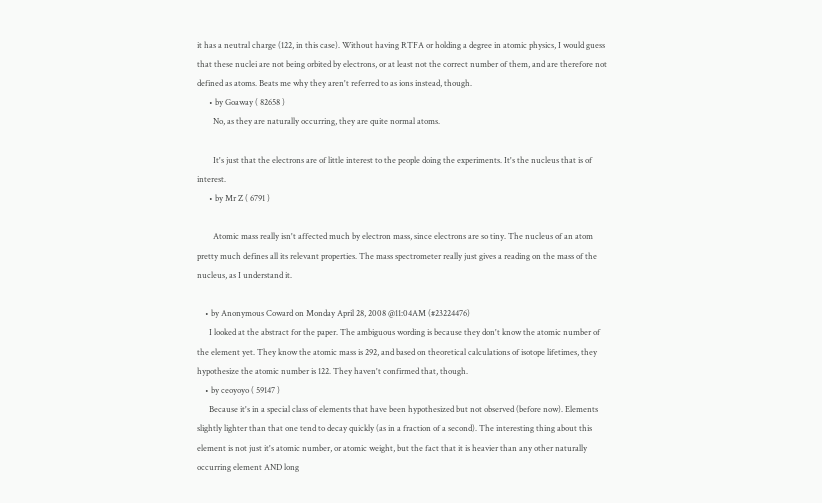it has a neutral charge (122, in this case). Without having RTFA or holding a degree in atomic physics, I would guess that these nuclei are not being orbited by electrons, or at least not the correct number of them, and are therefore not defined as atoms. Beats me why they aren't referred to as ions instead, though.
      • by Goaway ( 82658 )
        No, as they are naturally occurring, they are quite normal atoms.

        It's just that the electrons are of little interest to the people doing the experiments. It's the nucleus that is of interest.
      • by Mr Z ( 6791 )

        Atomic mass really isn't affected much by electron mass, since electrons are so tiny. The nucleus of an atom pretty much defines all its relevant properties. The mass spectrometer really just gives a reading on the mass of the nucleus, as I understand it.

    • by Anonymous Coward on Monday April 28, 2008 @11:04AM (#23224476)
      I looked at the abstract for the paper. The ambiguous wording is because they don't know the atomic number of the element yet. They know the atomic mass is 292, and based on theoretical calculations of isotope lifetimes, they hypothesize the atomic number is 122. They haven't confirmed that, though.
    • by ceoyoyo ( 59147 )
      Because it's in a special class of elements that have been hypothesized but not observed (before now). Elements slightly lighter than that one tend to decay quickly (as in a fraction of a second). The interesting thing about this element is not just it's atomic number, or atomic weight, but the fact that it is heavier than any other naturally occurring element AND long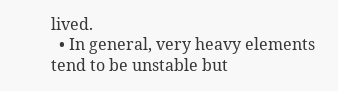lived.
  • In general, very heavy elements tend to be unstable but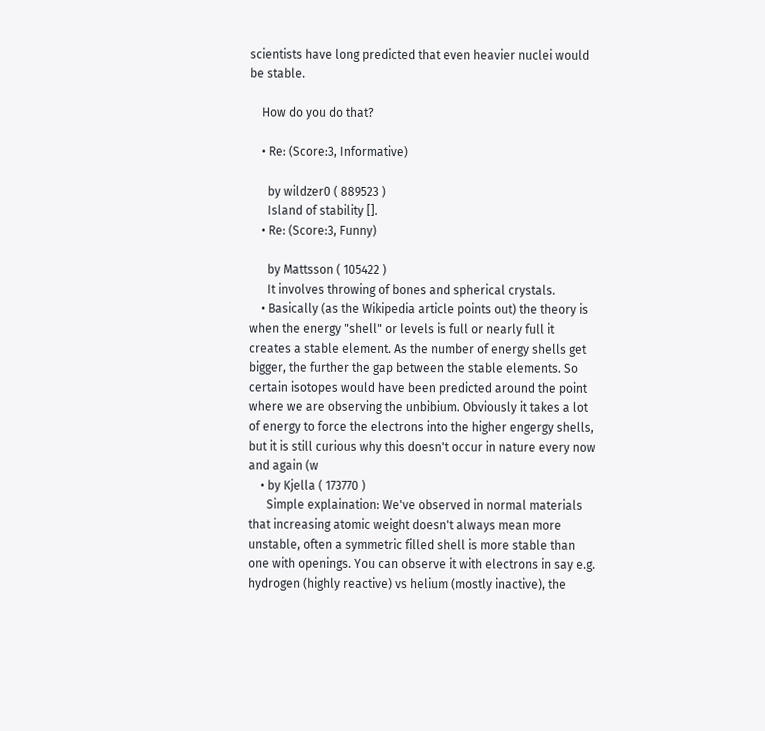scientists have long predicted that even heavier nuclei would be stable.

    How do you do that?

    • Re: (Score:3, Informative)

      by wildzer0 ( 889523 )
      Island of stability [].
    • Re: (Score:3, Funny)

      by Mattsson ( 105422 )
      It involves throwing of bones and spherical crystals.
    • Basically (as the Wikipedia article points out) the theory is when the energy "shell" or levels is full or nearly full it creates a stable element. As the number of energy shells get bigger, the further the gap between the stable elements. So certain isotopes would have been predicted around the point where we are observing the unbibium. Obviously it takes a lot of energy to force the electrons into the higher engergy shells, but it is still curious why this doesn't occur in nature every now and again (w
    • by Kjella ( 173770 )
      Simple explaination: We've observed in normal materials that increasing atomic weight doesn't always mean more unstable, often a symmetric filled shell is more stable than one with openings. You can observe it with electrons in say e.g. hydrogen (highly reactive) vs helium (mostly inactive), the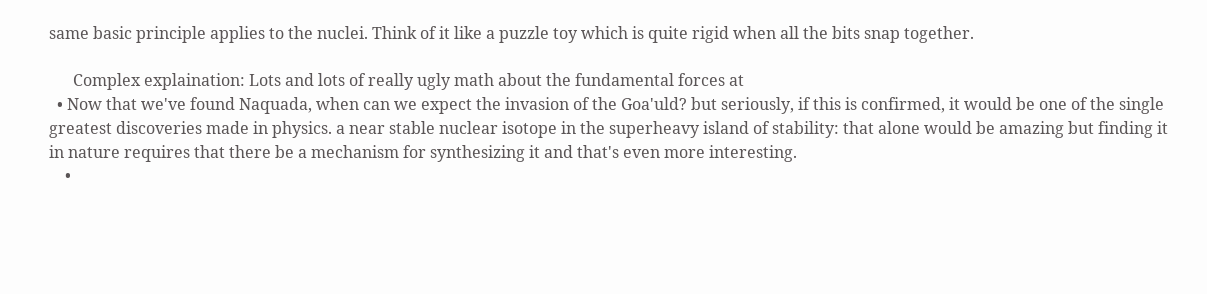same basic principle applies to the nuclei. Think of it like a puzzle toy which is quite rigid when all the bits snap together.

      Complex explaination: Lots and lots of really ugly math about the fundamental forces at
  • Now that we've found Naquada, when can we expect the invasion of the Goa'uld? but seriously, if this is confirmed, it would be one of the single greatest discoveries made in physics. a near stable nuclear isotope in the superheavy island of stability: that alone would be amazing but finding it in nature requires that there be a mechanism for synthesizing it and that's even more interesting.
    •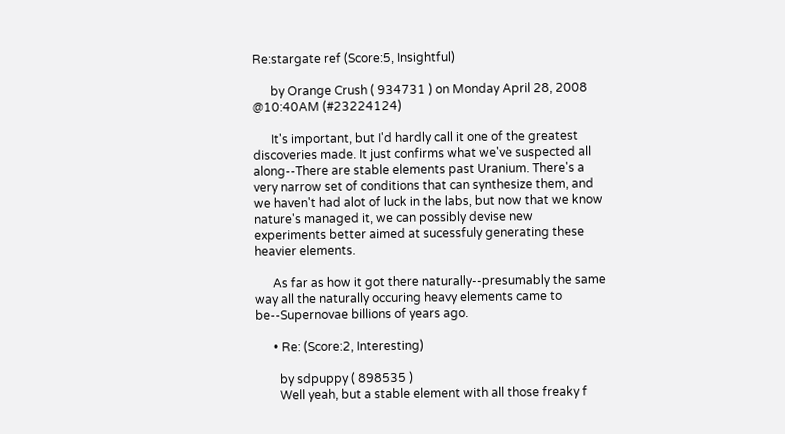Re:stargate ref (Score:5, Insightful)

      by Orange Crush ( 934731 ) on Monday April 28, 2008 @10:40AM (#23224124)

      It's important, but I'd hardly call it one of the greatest discoveries made. It just confirms what we've suspected all along--There are stable elements past Uranium. There's a very narrow set of conditions that can synthesize them, and we haven't had alot of luck in the labs, but now that we know nature's managed it, we can possibly devise new experiments better aimed at sucessfuly generating these heavier elements.

      As far as how it got there naturally--presumably the same way all the naturally occuring heavy elements came to be--Supernovae billions of years ago.

      • Re: (Score:2, Interesting)

        by sdpuppy ( 898535 )
        Well yeah, but a stable element with all those freaky f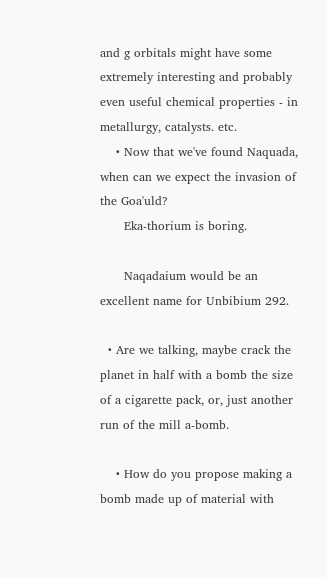and g orbitals might have some extremely interesting and probably even useful chemical properties - in metallurgy, catalysts. etc.
    • Now that we've found Naquada, when can we expect the invasion of the Goa'uld?
      Eka-thorium is boring.

      Naqadaium would be an excellent name for Unbibium 292.

  • Are we talking, maybe crack the planet in half with a bomb the size of a cigarette pack, or, just another run of the mill a-bomb.

    • How do you propose making a bomb made up of material with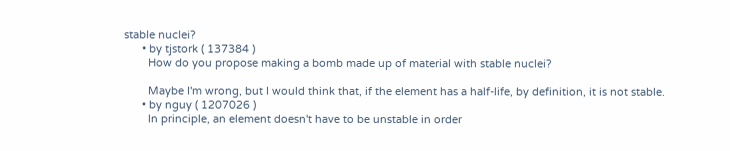stable nuclei?
      • by tjstork ( 137384 )
        How do you propose making a bomb made up of material with stable nuclei?

        Maybe I'm wrong, but I would think that, if the element has a half-life, by definition, it is not stable.
      • by nguy ( 1207026 )
        In principle, an element doesn't have to be unstable in order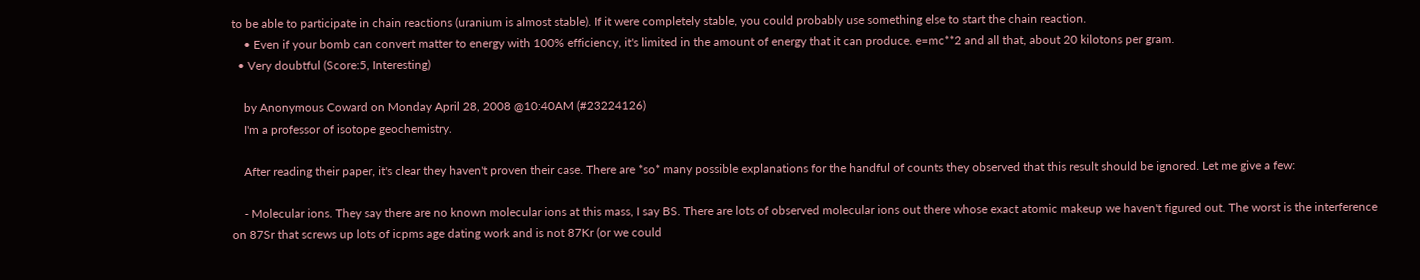to be able to participate in chain reactions (uranium is almost stable). If it were completely stable, you could probably use something else to start the chain reaction.
    • Even if your bomb can convert matter to energy with 100% efficiency, it's limited in the amount of energy that it can produce. e=mc**2 and all that, about 20 kilotons per gram.
  • Very doubtful (Score:5, Interesting)

    by Anonymous Coward on Monday April 28, 2008 @10:40AM (#23224126)
    I'm a professor of isotope geochemistry.

    After reading their paper, it's clear they haven't proven their case. There are *so* many possible explanations for the handful of counts they observed that this result should be ignored. Let me give a few:

    - Molecular ions. They say there are no known molecular ions at this mass, I say BS. There are lots of observed molecular ions out there whose exact atomic makeup we haven't figured out. The worst is the interference on 87Sr that screws up lots of icpms age dating work and is not 87Kr (or we could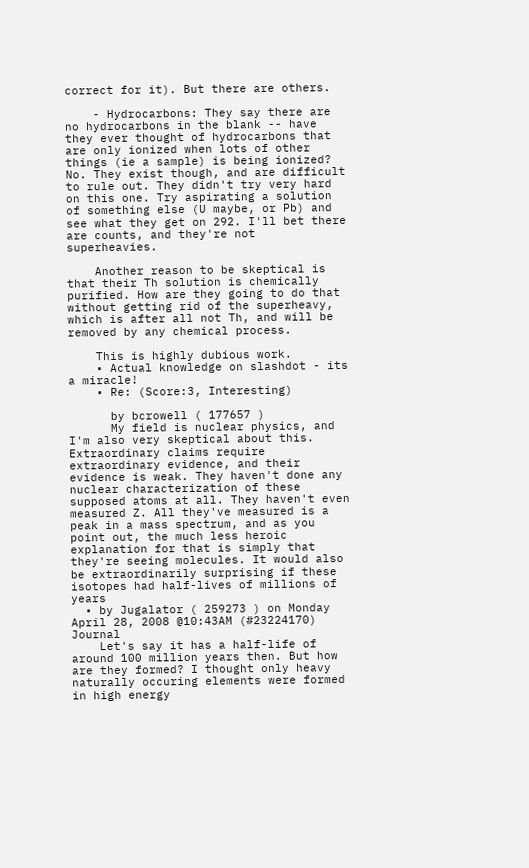correct for it). But there are others.

    - Hydrocarbons: They say there are no hydrocarbons in the blank -- have they ever thought of hydrocarbons that are only ionized when lots of other things (ie a sample) is being ionized? No. They exist though, and are difficult to rule out. They didn't try very hard on this one. Try aspirating a solution of something else (U maybe, or Pb) and see what they get on 292. I'll bet there are counts, and they're not superheavies.

    Another reason to be skeptical is that their Th solution is chemically purified. How are they going to do that without getting rid of the superheavy, which is after all not Th, and will be removed by any chemical process.

    This is highly dubious work.
    • Actual knowledge on slashdot - its a miracle!
    • Re: (Score:3, Interesting)

      by bcrowell ( 177657 )
      My field is nuclear physics, and I'm also very skeptical about this. Extraordinary claims require extraordinary evidence, and their evidence is weak. They haven't done any nuclear characterization of these supposed atoms at all. They haven't even measured Z. All they've measured is a peak in a mass spectrum, and as you point out, the much less heroic explanation for that is simply that they're seeing molecules. It would also be extraordinarily surprising if these isotopes had half-lives of millions of years
  • by Jugalator ( 259273 ) on Monday April 28, 2008 @10:43AM (#23224170) Journal
    Let's say it has a half-life of around 100 million years then. But how are they formed? I thought only heavy naturally occuring elements were formed in high energy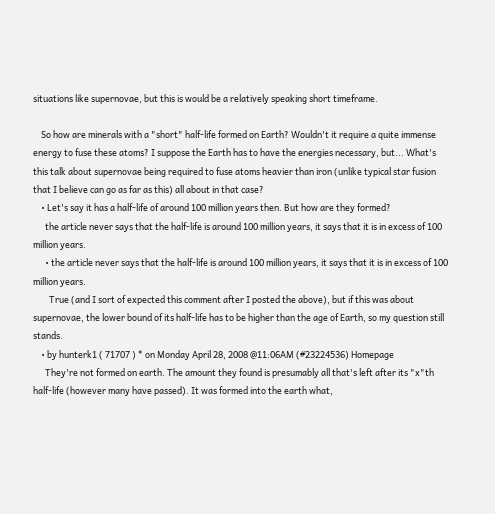situations like supernovae, but this is would be a relatively speaking short timeframe.

    So how are minerals with a "short" half-life formed on Earth? Wouldn't it require a quite immense energy to fuse these atoms? I suppose the Earth has to have the energies necessary, but... What's this talk about supernovae being required to fuse atoms heavier than iron (unlike typical star fusion that I believe can go as far as this) all about in that case?
    • Let's say it has a half-life of around 100 million years then. But how are they formed?
      the article never says that the half-life is around 100 million years, it says that it is in excess of 100 million years.
      • the article never says that the half-life is around 100 million years, it says that it is in excess of 100 million years.
        True (and I sort of expected this comment after I posted the above), but if this was about supernovae, the lower bound of its half-life has to be higher than the age of Earth, so my question still stands.
    • by hunterk1 ( 71707 ) * on Monday April 28, 2008 @11:06AM (#23224536) Homepage
      They're not formed on earth. The amount they found is presumably all that's left after its "x"th half-life (however many have passed). It was formed into the earth what,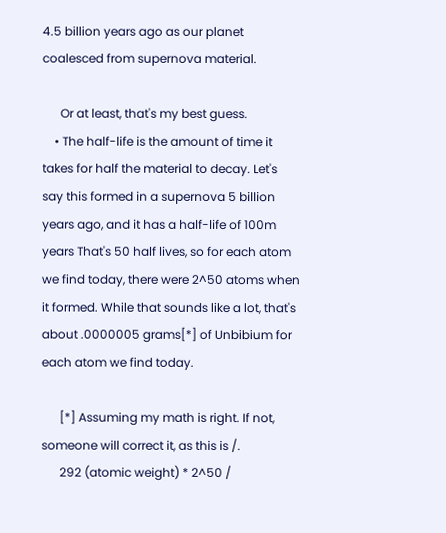4.5 billion years ago as our planet coalesced from supernova material.

      Or at least, that's my best guess.
    • The half-life is the amount of time it takes for half the material to decay. Let's say this formed in a supernova 5 billion years ago, and it has a half-life of 100m years That's 50 half lives, so for each atom we find today, there were 2^50 atoms when it formed. While that sounds like a lot, that's about .0000005 grams[*] of Unbibium for each atom we find today.

      [*] Assuming my math is right. If not, someone will correct it, as this is /.
      292 (atomic weight) * 2^50 /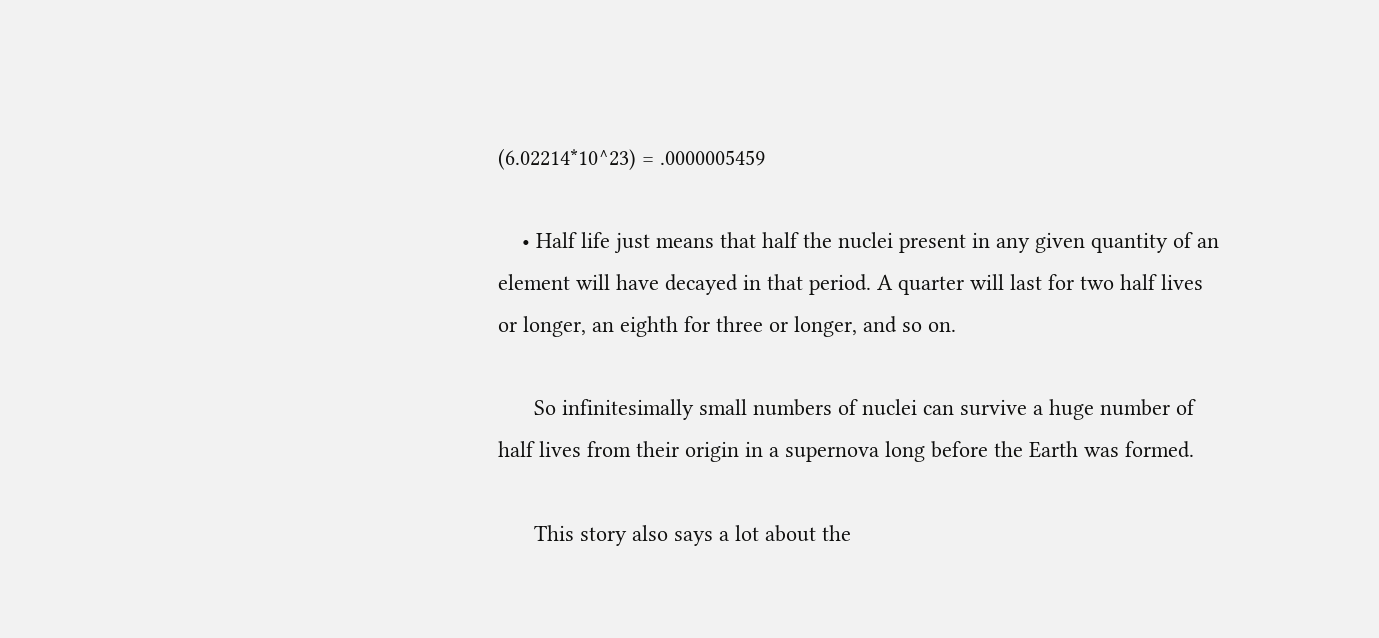(6.02214*10^23) = .0000005459

    • Half life just means that half the nuclei present in any given quantity of an element will have decayed in that period. A quarter will last for two half lives or longer, an eighth for three or longer, and so on.

      So infinitesimally small numbers of nuclei can survive a huge number of half lives from their origin in a supernova long before the Earth was formed.

      This story also says a lot about the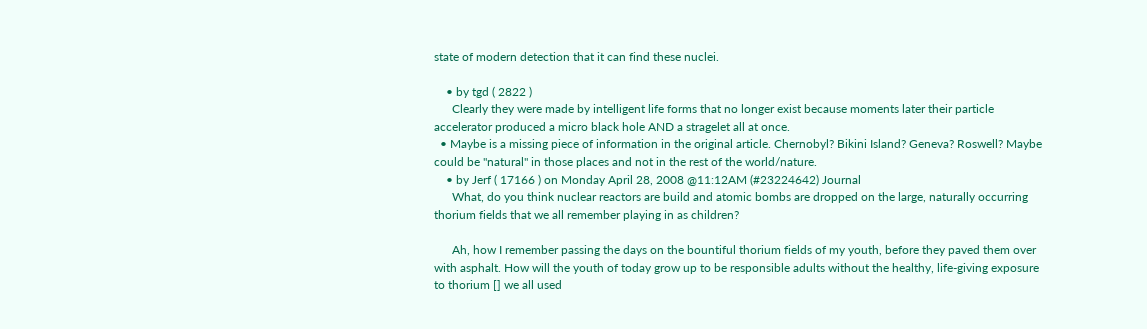state of modern detection that it can find these nuclei.

    • by tgd ( 2822 )
      Clearly they were made by intelligent life forms that no longer exist because moments later their particle accelerator produced a micro black hole AND a stragelet all at once.
  • Maybe is a missing piece of information in the original article. Chernobyl? Bikini Island? Geneva? Roswell? Maybe could be "natural" in those places and not in the rest of the world/nature.
    • by Jerf ( 17166 ) on Monday April 28, 2008 @11:12AM (#23224642) Journal
      What, do you think nuclear reactors are build and atomic bombs are dropped on the large, naturally occurring thorium fields that we all remember playing in as children?

      Ah, how I remember passing the days on the bountiful thorium fields of my youth, before they paved them over with asphalt. How will the youth of today grow up to be responsible adults without the healthy, life-giving exposure to thorium [] we all used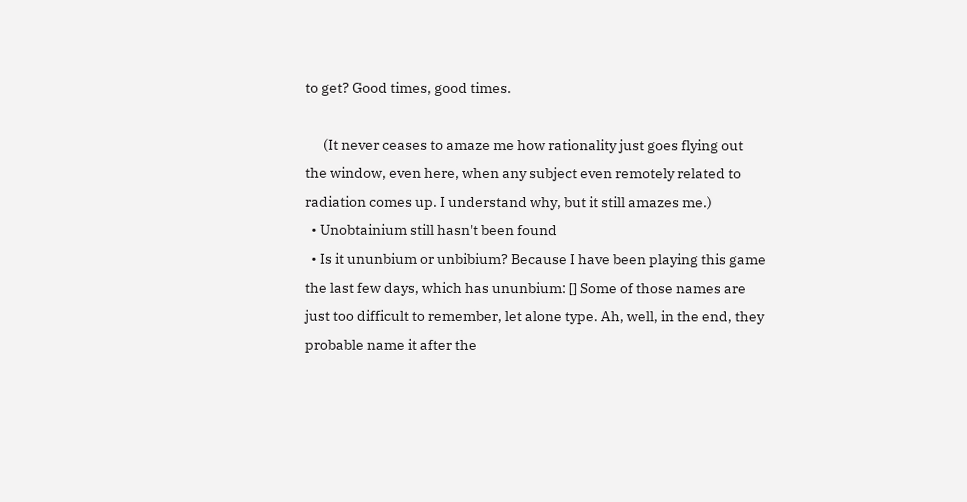to get? Good times, good times.

      (It never ceases to amaze me how rationality just goes flying out the window, even here, when any subject even remotely related to radiation comes up. I understand why, but it still amazes me.)
  • Unobtainium still hasn't been found
  • Is it ununbium or unbibium? Because I have been playing this game the last few days, which has ununbium: [] Some of those names are just too difficult to remember, let alone type. Ah, well, in the end, they probable name it after the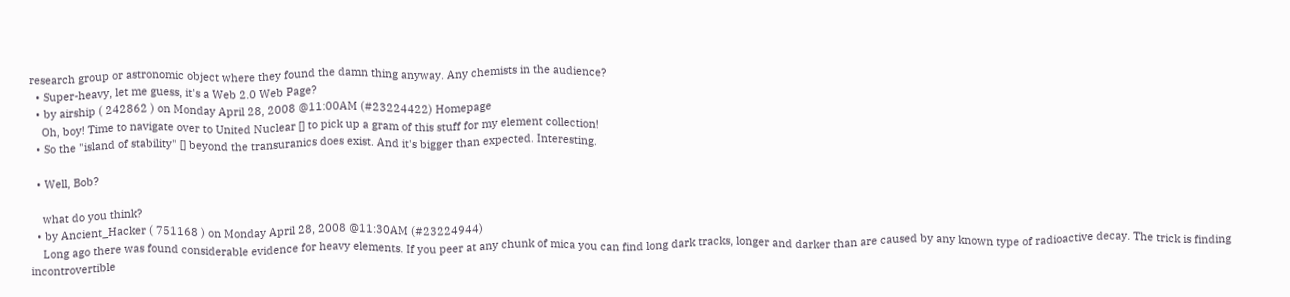research group or astronomic object where they found the damn thing anyway. Any chemists in the audience?
  • Super-heavy, let me guess, it's a Web 2.0 Web Page?
  • by airship ( 242862 ) on Monday April 28, 2008 @11:00AM (#23224422) Homepage
    Oh, boy! Time to navigate over to United Nuclear [] to pick up a gram of this stuff for my element collection!
  • So the "island of stability" [] beyond the transuranics does exist. And it's bigger than expected. Interesting.

  • Well, Bob?

    what do you think?
  • by Ancient_Hacker ( 751168 ) on Monday April 28, 2008 @11:30AM (#23224944)
    Long ago there was found considerable evidence for heavy elements. If you peer at any chunk of mica you can find long dark tracks, longer and darker than are caused by any known type of radioactive decay. The trick is finding incontrovertible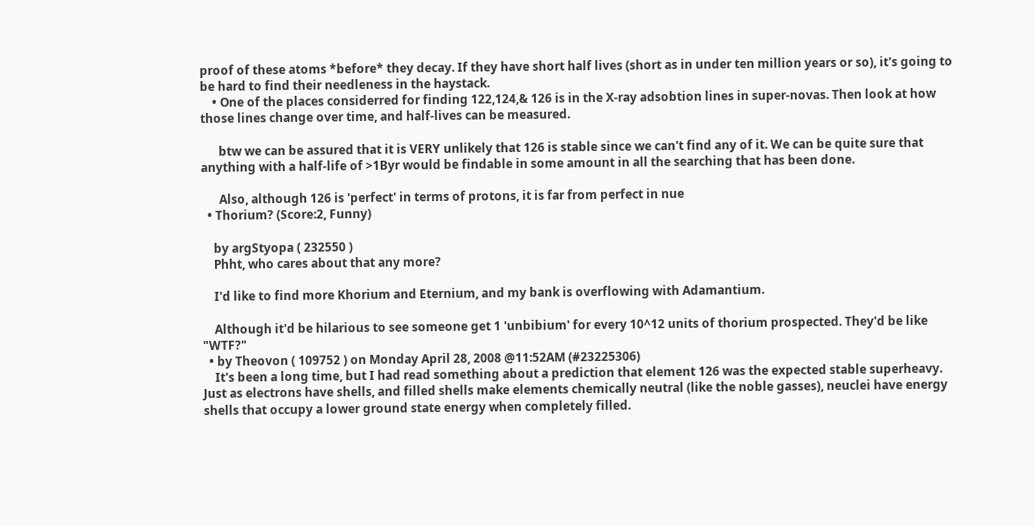proof of these atoms *before* they decay. If they have short half lives (short as in under ten million years or so), it's going to be hard to find their needleness in the haystack.
    • One of the places considerred for finding 122,124,& 126 is in the X-ray adsobtion lines in super-novas. Then look at how those lines change over time, and half-lives can be measured.

      btw we can be assured that it is VERY unlikely that 126 is stable since we can't find any of it. We can be quite sure that anything with a half-life of >1Byr would be findable in some amount in all the searching that has been done.

      Also, although 126 is 'perfect' in terms of protons, it is far from perfect in nue
  • Thorium? (Score:2, Funny)

    by argStyopa ( 232550 )
    Phht, who cares about that any more?

    I'd like to find more Khorium and Eternium, and my bank is overflowing with Adamantium.

    Although it'd be hilarious to see someone get 1 'unbibium' for every 10^12 units of thorium prospected. They'd be like "WTF?"
  • by Theovon ( 109752 ) on Monday April 28, 2008 @11:52AM (#23225306)
    It's been a long time, but I had read something about a prediction that element 126 was the expected stable superheavy. Just as electrons have shells, and filled shells make elements chemically neutral (like the noble gasses), neuclei have energy shells that occupy a lower ground state energy when completely filled.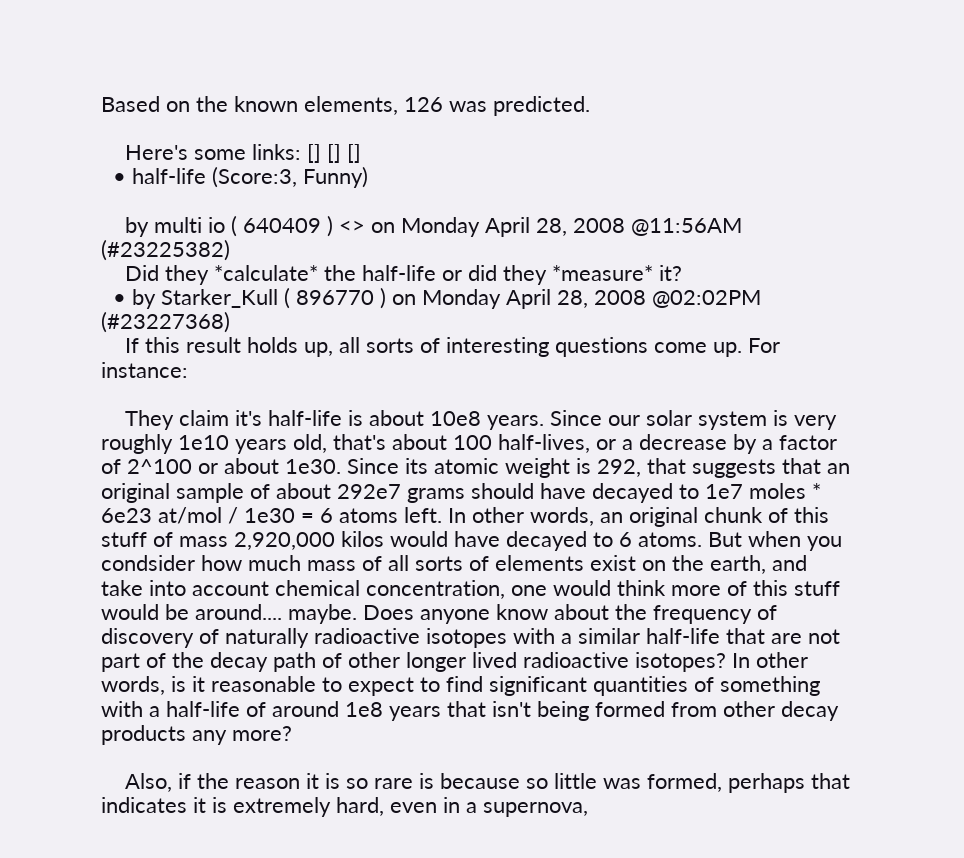Based on the known elements, 126 was predicted.

    Here's some links: [] [] []
  • half-life (Score:3, Funny)

    by multi io ( 640409 ) <> on Monday April 28, 2008 @11:56AM (#23225382)
    Did they *calculate* the half-life or did they *measure* it?
  • by Starker_Kull ( 896770 ) on Monday April 28, 2008 @02:02PM (#23227368)
    If this result holds up, all sorts of interesting questions come up. For instance:

    They claim it's half-life is about 10e8 years. Since our solar system is very roughly 1e10 years old, that's about 100 half-lives, or a decrease by a factor of 2^100 or about 1e30. Since its atomic weight is 292, that suggests that an original sample of about 292e7 grams should have decayed to 1e7 moles * 6e23 at/mol / 1e30 = 6 atoms left. In other words, an original chunk of this stuff of mass 2,920,000 kilos would have decayed to 6 atoms. But when you condsider how much mass of all sorts of elements exist on the earth, and take into account chemical concentration, one would think more of this stuff would be around.... maybe. Does anyone know about the frequency of discovery of naturally radioactive isotopes with a similar half-life that are not part of the decay path of other longer lived radioactive isotopes? In other words, is it reasonable to expect to find significant quantities of something with a half-life of around 1e8 years that isn't being formed from other decay products any more?

    Also, if the reason it is so rare is because so little was formed, perhaps that indicates it is extremely hard, even in a supernova,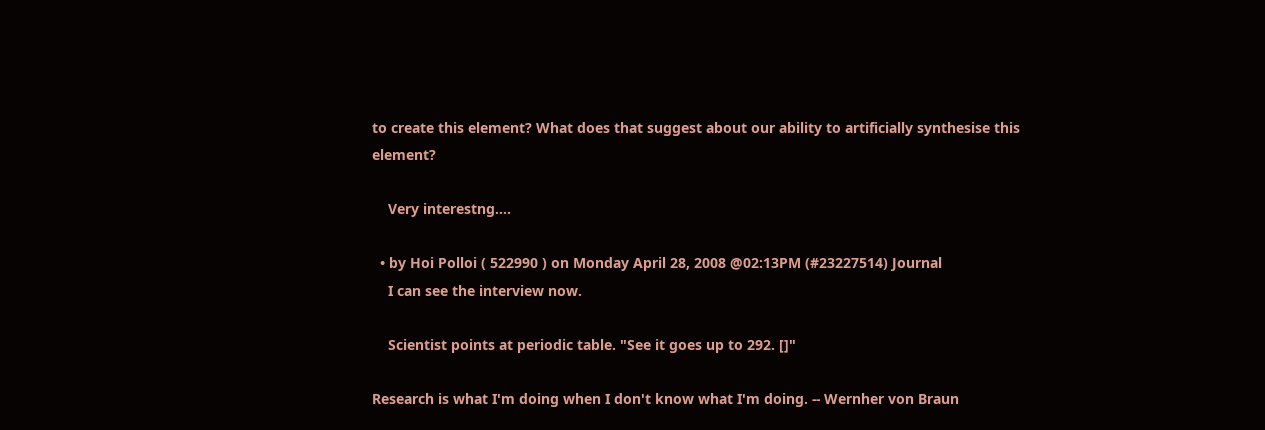to create this element? What does that suggest about our ability to artificially synthesise this element?

    Very interestng....

  • by Hoi Polloi ( 522990 ) on Monday April 28, 2008 @02:13PM (#23227514) Journal
    I can see the interview now.

    Scientist points at periodic table. "See it goes up to 292. []"

Research is what I'm doing when I don't know what I'm doing. -- Wernher von Braun